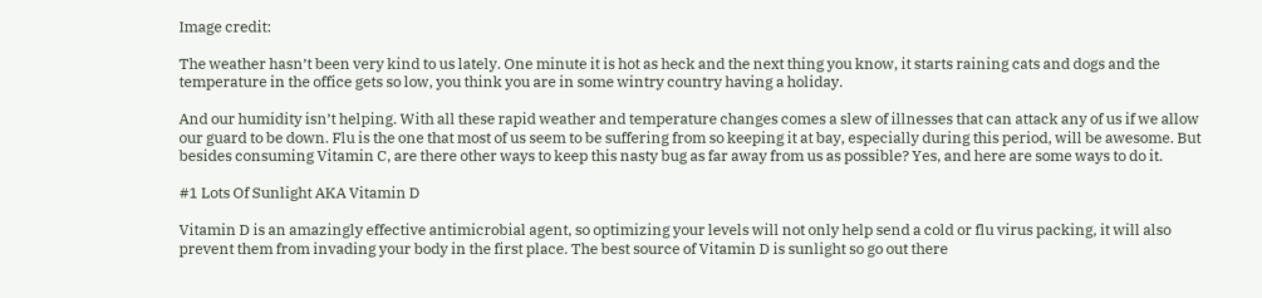Image credit:

The weather hasn’t been very kind to us lately. One minute it is hot as heck and the next thing you know, it starts raining cats and dogs and the temperature in the office gets so low, you think you are in some wintry country having a holiday.

And our humidity isn’t helping. With all these rapid weather and temperature changes comes a slew of illnesses that can attack any of us if we allow our guard to be down. Flu is the one that most of us seem to be suffering from so keeping it at bay, especially during this period, will be awesome. But besides consuming Vitamin C, are there other ways to keep this nasty bug as far away from us as possible? Yes, and here are some ways to do it.

#1 Lots Of Sunlight AKA Vitamin D

Vitamin D is an amazingly effective antimicrobial agent, so optimizing your levels will not only help send a cold or flu virus packing, it will also prevent them from invading your body in the first place. The best source of Vitamin D is sunlight so go out there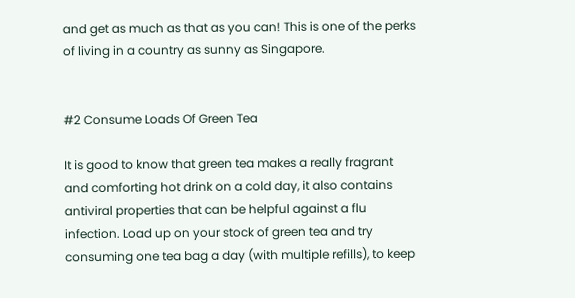and get as much as that as you can! This is one of the perks of living in a country as sunny as Singapore.


#2 Consume Loads Of Green Tea

It is good to know that green tea makes a really fragrant and comforting hot drink on a cold day, it also contains antiviral properties that can be helpful against a flu infection. Load up on your stock of green tea and try consuming one tea bag a day (with multiple refills), to keep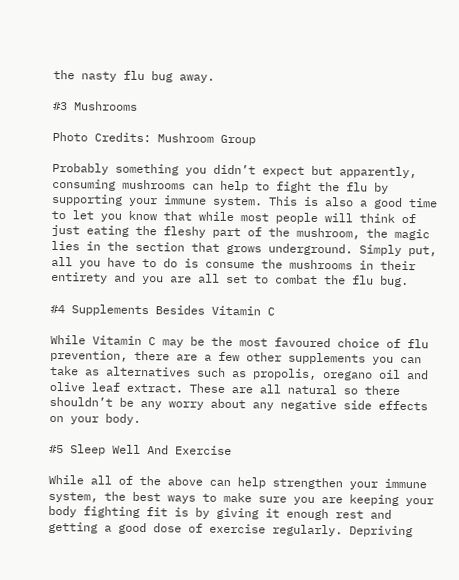the nasty flu bug away.

#3 Mushrooms

Photo Credits: Mushroom Group

Probably something you didn’t expect but apparently, consuming mushrooms can help to fight the flu by supporting your immune system. This is also a good time to let you know that while most people will think of just eating the fleshy part of the mushroom, the magic lies in the section that grows underground. Simply put, all you have to do is consume the mushrooms in their entirety and you are all set to combat the flu bug.

#4 Supplements Besides Vitamin C

While Vitamin C may be the most favoured choice of flu prevention, there are a few other supplements you can take as alternatives such as propolis, oregano oil and olive leaf extract. These are all natural so there shouldn’t be any worry about any negative side effects on your body.

#5 Sleep Well And Exercise

While all of the above can help strengthen your immune system, the best ways to make sure you are keeping your body fighting fit is by giving it enough rest and getting a good dose of exercise regularly. Depriving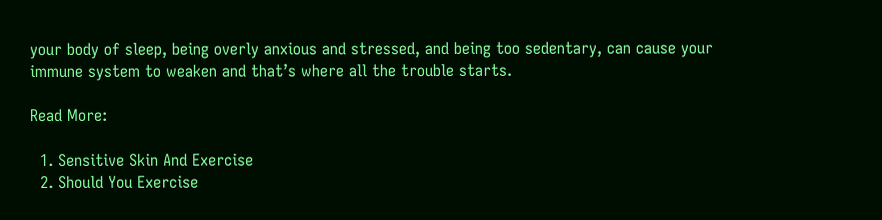your body of sleep, being overly anxious and stressed, and being too sedentary, can cause your immune system to weaken and that’s where all the trouble starts.

Read More:

  1. Sensitive Skin And Exercise
  2. Should You Exercise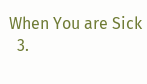When You are Sick
  3.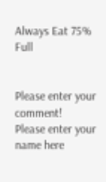Always Eat 75% Full


Please enter your comment!
Please enter your name here